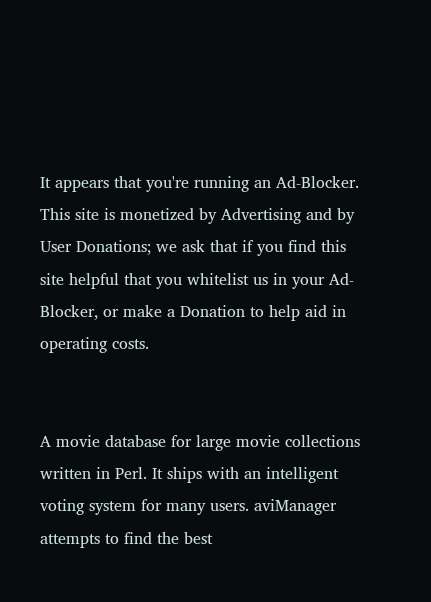It appears that you're running an Ad-Blocker. This site is monetized by Advertising and by User Donations; we ask that if you find this site helpful that you whitelist us in your Ad-Blocker, or make a Donation to help aid in operating costs.


A movie database for large movie collections written in Perl. It ships with an intelligent voting system for many users. aviManager attempts to find the best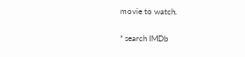movie to watch.

* search IMDb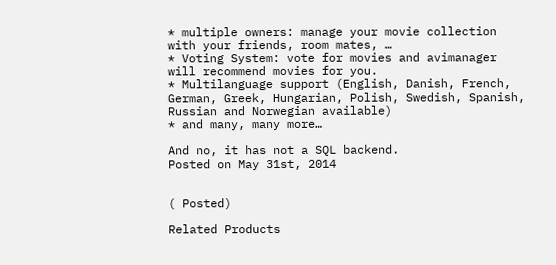* multiple owners: manage your movie collection with your friends, room mates, …
* Voting System: vote for movies and avimanager will recommend movies for you.
* Multilanguage support (English, Danish, French, German, Greek, Hungarian, Polish, Swedish, Spanish, Russian and Norwegian available)
* and many, many more…

And no, it has not a SQL backend.
Posted on May 31st, 2014


( Posted)

Related Products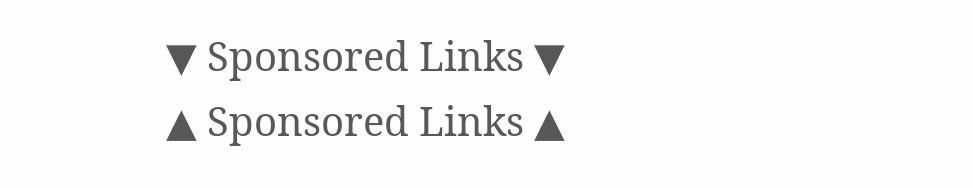▼ Sponsored Links ▼
▲ Sponsored Links ▲